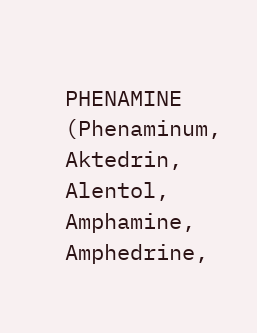PHENAMINE (Phenaminum, Aktedrin, Alentol, Amphamine, Amphedrine,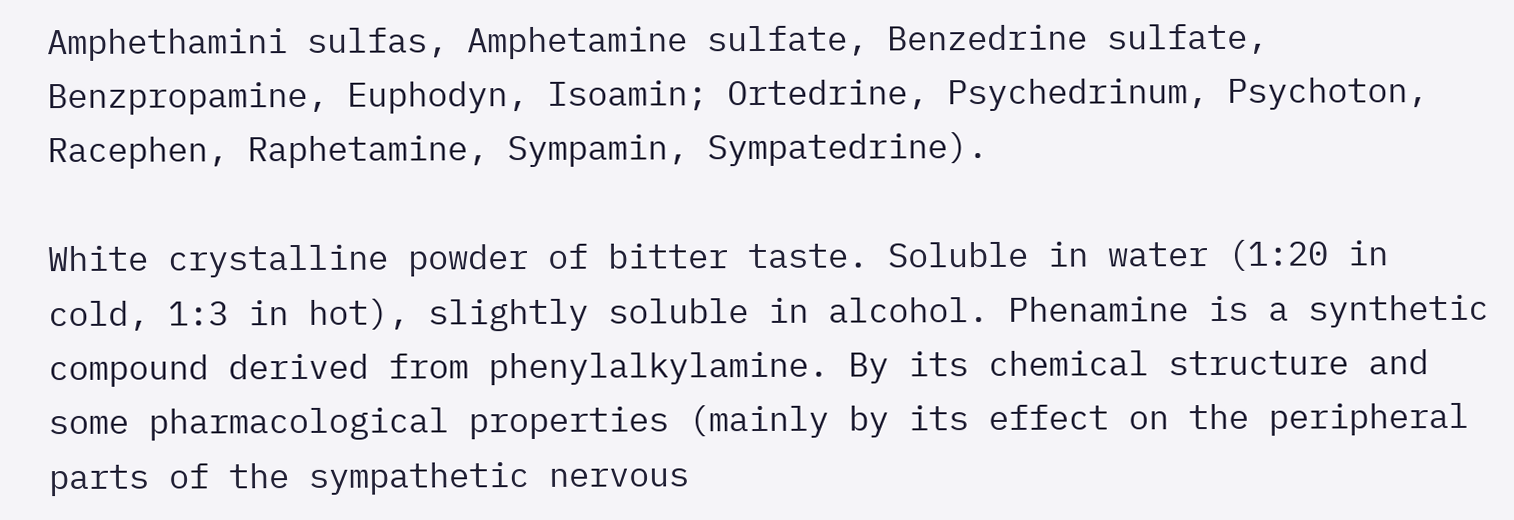Amphethamini sulfas, Amphetamine sulfate, Benzedrine sulfate, Benzpropamine, Euphodyn, Isoamin; Ortedrine, Psychedrinum, Psychoton, Racephen, Raphetamine, Sympamin, Sympatedrine).

White crystalline powder of bitter taste. Soluble in water (1:20 in cold, 1:3 in hot), slightly soluble in alcohol. Phenamine is a synthetic compound derived from phenylalkylamine. By its chemical structure and some pharmacological properties (mainly by its effect on the peripheral parts of the sympathetic nervous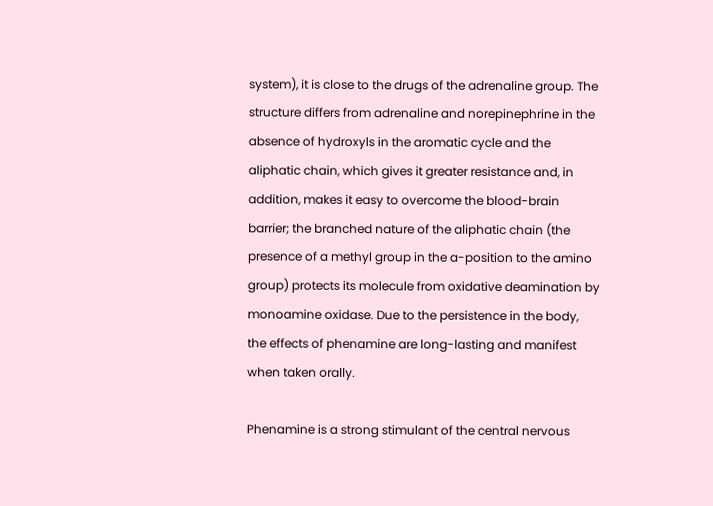system), it is close to the drugs of the adrenaline group. The structure differs from adrenaline and norepinephrine in the absence of hydroxyls in the aromatic cycle and the aliphatic chain, which gives it greater resistance and, in addition, makes it easy to overcome the blood-brain barrier; the branched nature of the aliphatic chain (the presence of a methyl group in the a-position to the amino group) protects its molecule from oxidative deamination by monoamine oxidase. Due to the persistence in the body, the effects of phenamine are long-lasting and manifest when taken orally.

Phenamine is a strong stimulant of the central nervous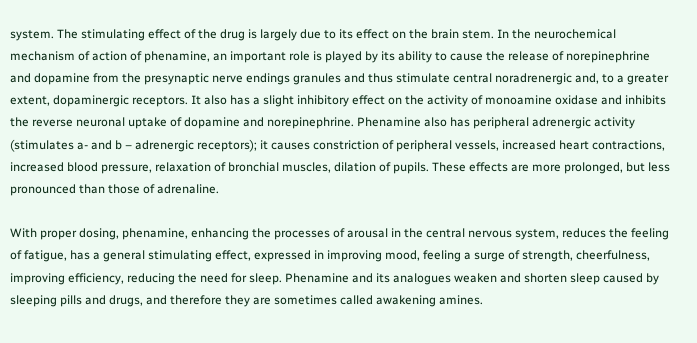system. The stimulating effect of the drug is largely due to its effect on the brain stem. In the neurochemical mechanism of action of phenamine, an important role is played by its ability to cause the release of norepinephrine and dopamine from the presynaptic nerve endings granules and thus stimulate central noradrenergic and, to a greater extent, dopaminergic receptors. It also has a slight inhibitory effect on the activity of monoamine oxidase and inhibits the reverse neuronal uptake of dopamine and norepinephrine. Phenamine also has peripheral adrenergic activity (stimulates a- and b – adrenergic receptors); it causes constriction of peripheral vessels, increased heart contractions, increased blood pressure, relaxation of bronchial muscles, dilation of pupils. These effects are more prolonged, but less pronounced than those of adrenaline.

With proper dosing, phenamine, enhancing the processes of arousal in the central nervous system, reduces the feeling of fatigue, has a general stimulating effect, expressed in improving mood, feeling a surge of strength, cheerfulness, improving efficiency, reducing the need for sleep. Phenamine and its analogues weaken and shorten sleep caused by sleeping pills and drugs, and therefore they are sometimes called awakening amines.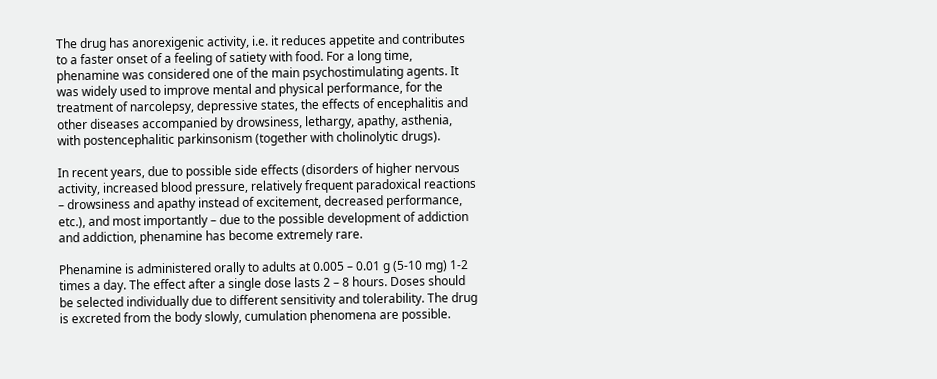The drug has anorexigenic activity, i.e. it reduces appetite and contributes to a faster onset of a feeling of satiety with food. For a long time, phenamine was considered one of the main psychostimulating agents. It was widely used to improve mental and physical performance, for the treatment of narcolepsy, depressive states, the effects of encephalitis and other diseases accompanied by drowsiness, lethargy, apathy, asthenia, with postencephalitic parkinsonism (together with cholinolytic drugs).

In recent years, due to possible side effects (disorders of higher nervous activity, increased blood pressure, relatively frequent paradoxical reactions – drowsiness and apathy instead of excitement, decreased performance, etc.), and most importantly – due to the possible development of addiction and addiction, phenamine has become extremely rare.

Phenamine is administered orally to adults at 0.005 – 0.01 g (5-10 mg) 1-2 times a day. The effect after a single dose lasts 2 – 8 hours. Doses should be selected individually due to different sensitivity and tolerability. The drug is excreted from the body slowly, cumulation phenomena are possible.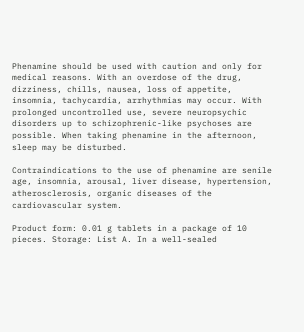Phenamine should be used with caution and only for medical reasons. With an overdose of the drug, dizziness, chills, nausea, loss of appetite, insomnia, tachycardia, arrhythmias may occur. With prolonged uncontrolled use, severe neuropsychic disorders up to schizophrenic-like psychoses are possible. When taking phenamine in the afternoon, sleep may be disturbed.

Contraindications to the use of phenamine are senile age, insomnia, arousal, liver disease, hypertension, atherosclerosis, organic diseases of the cardiovascular system.

Product form: 0.01 g tablets in a package of 10 pieces. Storage: List A. In a well-sealed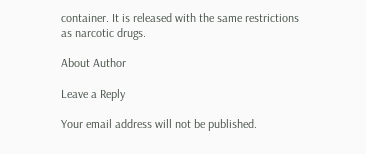container. It is released with the same restrictions as narcotic drugs.

About Author

Leave a Reply

Your email address will not be published.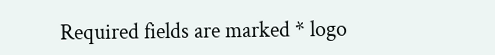Required fields are marked * logo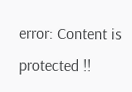error: Content is protected !!